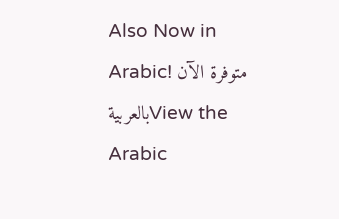Also Now in Arabic! متوفرة الآن بالعربيةView the Arabic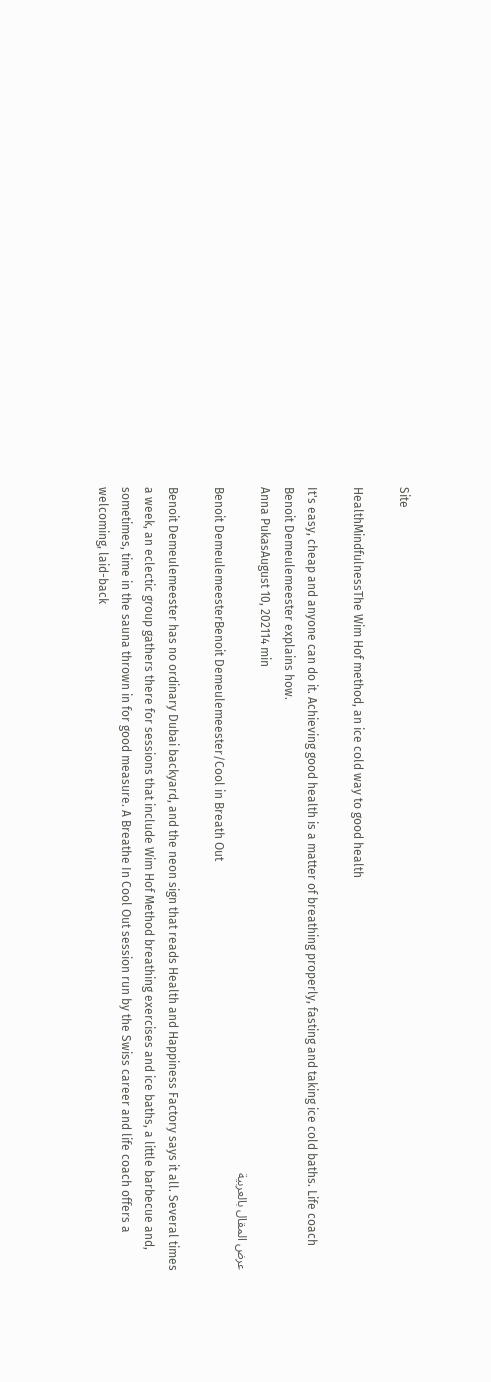Site

HealthMindfulnessThe Wim Hof method, an ice cold way to good health

It's easy, cheap and anyone can do it. Achieving good health is a matter of breathing properly, fasting and taking ice cold baths. Life coach Benoit Demeulemeester explains how.
Anna PukasAugust 10, 202114 min
عرض المقال بالعربية
Benoit DemeulemeesterBenoit Demeulemeester/Cool in Breath Out

Benoit Demeulemeester has no ordinary Dubai backyard, and the neon sign that reads Health and Happiness Factory says it all. Several times a week, an eclectic group gathers there for sessions that include Wim Hof Method breathing exercises and ice baths, a little barbecue and, sometimes, time in the sauna thrown in for good measure. A Breathe In Cool Out session run by the Swiss career and life coach offers a welcoming, laid-back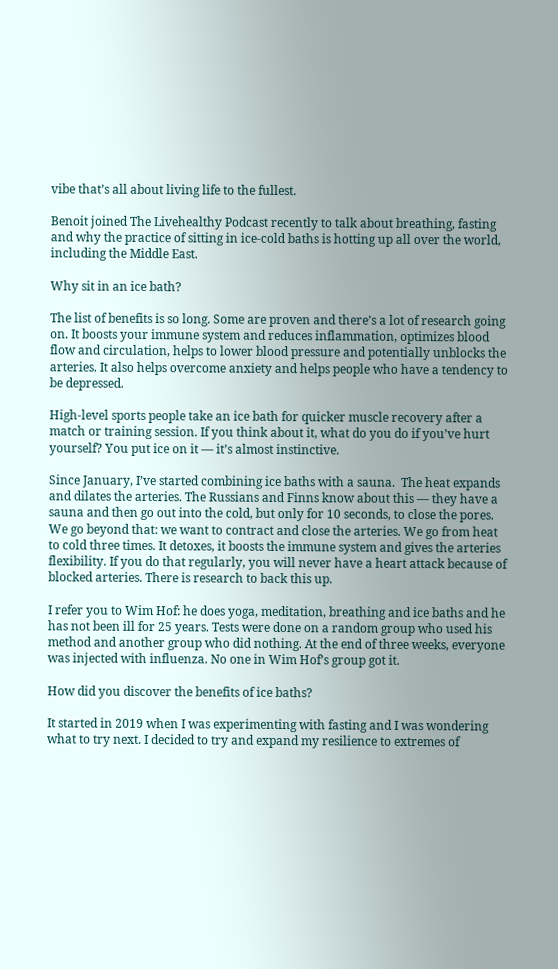vibe that’s all about living life to the fullest.

Benoit joined The Livehealthy Podcast recently to talk about breathing, fasting and why the practice of sitting in ice-cold baths is hotting up all over the world, including the Middle East.

Why sit in an ice bath?

The list of benefits is so long. Some are proven and there’s a lot of research going on. It boosts your immune system and reduces inflammation, optimizes blood flow and circulation, helps to lower blood pressure and potentially unblocks the arteries. It also helps overcome anxiety and helps people who have a tendency to be depressed.

High-level sports people take an ice bath for quicker muscle recovery after a match or training session. If you think about it, what do you do if you’ve hurt yourself? You put ice on it — it’s almost instinctive.

Since January, I’ve started combining ice baths with a sauna.  The heat expands and dilates the arteries. The Russians and Finns know about this — they have a sauna and then go out into the cold, but only for 10 seconds, to close the pores. We go beyond that: we want to contract and close the arteries. We go from heat to cold three times. It detoxes, it boosts the immune system and gives the arteries flexibility. If you do that regularly, you will never have a heart attack because of blocked arteries. There is research to back this up.

I refer you to Wim Hof: he does yoga, meditation, breathing and ice baths and he has not been ill for 25 years. Tests were done on a random group who used his method and another group who did nothing. At the end of three weeks, everyone was injected with influenza. No one in Wim Hof’s group got it.

How did you discover the benefits of ice baths?

It started in 2019 when I was experimenting with fasting and I was wondering what to try next. I decided to try and expand my resilience to extremes of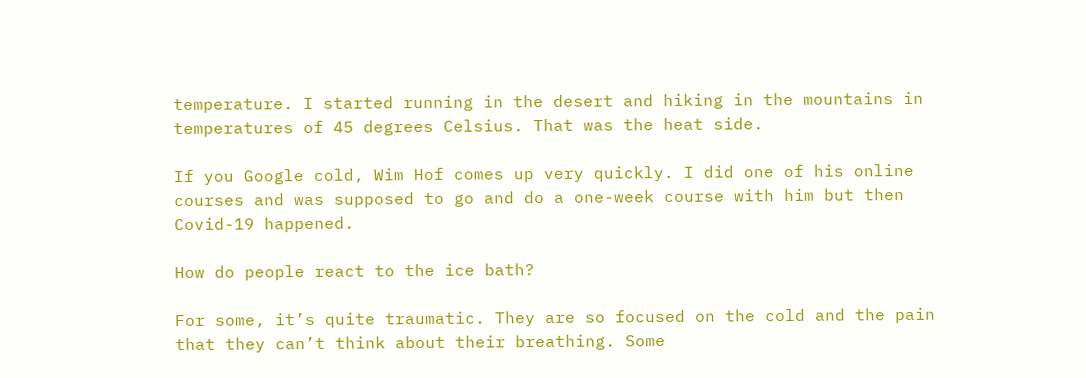temperature. I started running in the desert and hiking in the mountains in temperatures of 45 degrees Celsius. That was the heat side.

If you Google cold, Wim Hof comes up very quickly. I did one of his online courses and was supposed to go and do a one-week course with him but then Covid-19 happened.

How do people react to the ice bath?

For some, it’s quite traumatic. They are so focused on the cold and the pain that they can’t think about their breathing. Some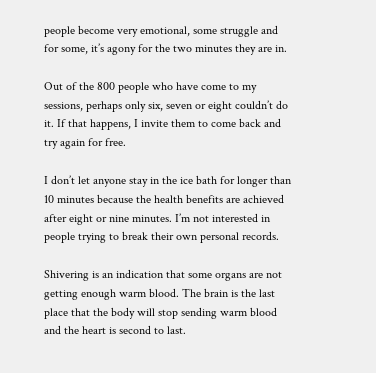people become very emotional, some struggle and for some, it’s agony for the two minutes they are in.

Out of the 800 people who have come to my sessions, perhaps only six, seven or eight couldn’t do it. If that happens, I invite them to come back and try again for free.

I don’t let anyone stay in the ice bath for longer than 10 minutes because the health benefits are achieved after eight or nine minutes. I’m not interested in people trying to break their own personal records.

Shivering is an indication that some organs are not getting enough warm blood. The brain is the last place that the body will stop sending warm blood and the heart is second to last.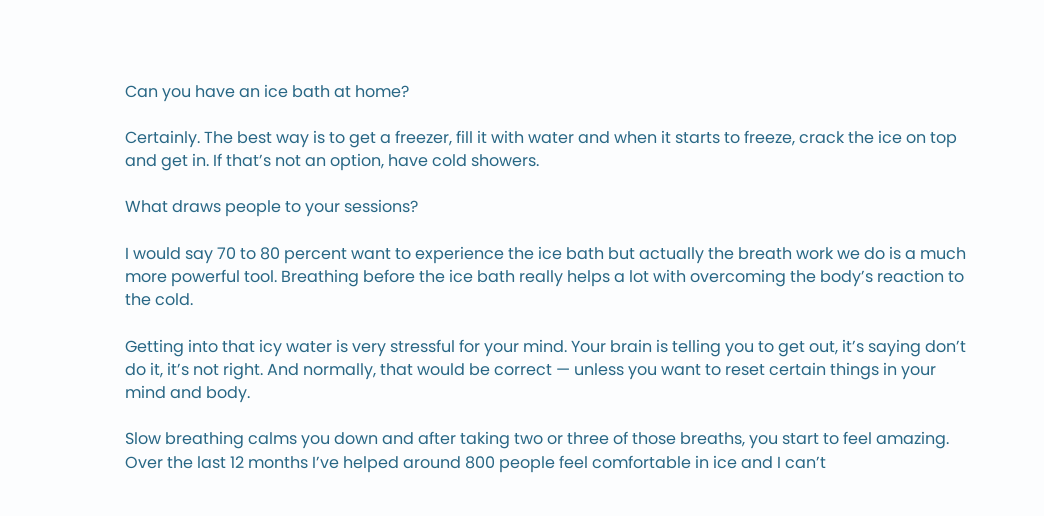Can you have an ice bath at home?

Certainly. The best way is to get a freezer, fill it with water and when it starts to freeze, crack the ice on top and get in. If that’s not an option, have cold showers.

What draws people to your sessions?

I would say 70 to 80 percent want to experience the ice bath but actually the breath work we do is a much more powerful tool. Breathing before the ice bath really helps a lot with overcoming the body’s reaction to the cold.

Getting into that icy water is very stressful for your mind. Your brain is telling you to get out, it’s saying don’t do it, it’s not right. And normally, that would be correct — unless you want to reset certain things in your mind and body.

Slow breathing calms you down and after taking two or three of those breaths, you start to feel amazing. Over the last 12 months I’ve helped around 800 people feel comfortable in ice and I can’t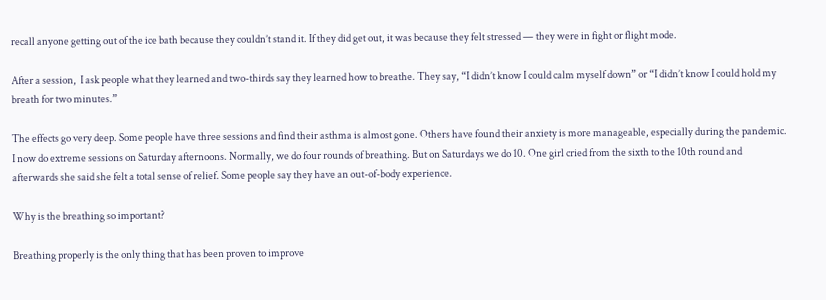recall anyone getting out of the ice bath because they couldn’t stand it. If they did get out, it was because they felt stressed — they were in fight or flight mode.

After a session,  I ask people what they learned and two-thirds say they learned how to breathe. They say, “I didn’t know I could calm myself down” or “I didn’t know I could hold my breath for two minutes.”

The effects go very deep. Some people have three sessions and find their asthma is almost gone. Others have found their anxiety is more manageable, especially during the pandemic. I now do extreme sessions on Saturday afternoons. Normally, we do four rounds of breathing. But on Saturdays we do 10. One girl cried from the sixth to the 10th round and afterwards she said she felt a total sense of relief. Some people say they have an out-of-body experience.

Why is the breathing so important?

Breathing properly is the only thing that has been proven to improve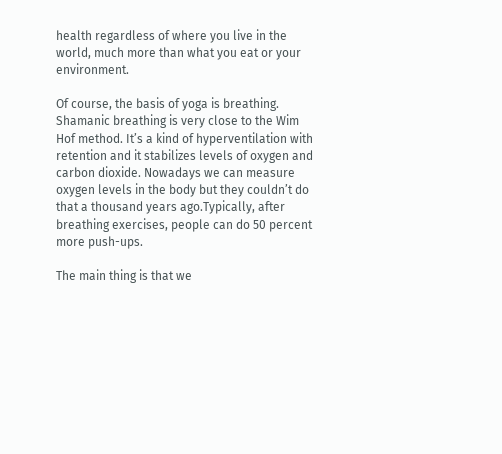health regardless of where you live in the world, much more than what you eat or your environment.

Of course, the basis of yoga is breathing. Shamanic breathing is very close to the Wim Hof method. It’s a kind of hyperventilation with retention and it stabilizes levels of oxygen and carbon dioxide. Nowadays we can measure oxygen levels in the body but they couldn’t do that a thousand years ago.Typically, after breathing exercises, people can do 50 percent more push-ups.

The main thing is that we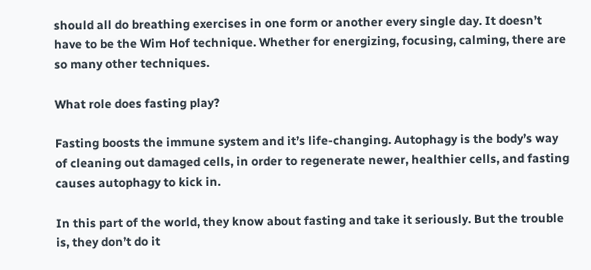should all do breathing exercises in one form or another every single day. It doesn’t have to be the Wim Hof technique. Whether for energizing, focusing, calming, there are so many other techniques.

What role does fasting play?

Fasting boosts the immune system and it’s life-changing. Autophagy is the body’s way of cleaning out damaged cells, in order to regenerate newer, healthier cells, and fasting causes autophagy to kick in.

In this part of the world, they know about fasting and take it seriously. But the trouble is, they don’t do it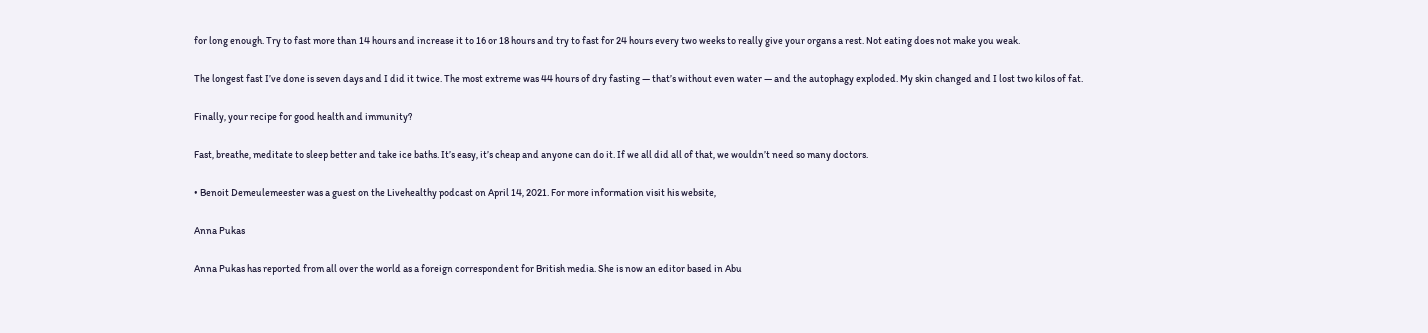for long enough. Try to fast more than 14 hours and increase it to 16 or 18 hours and try to fast for 24 hours every two weeks to really give your organs a rest. Not eating does not make you weak.

The longest fast I’ve done is seven days and I did it twice. The most extreme was 44 hours of dry fasting — that’s without even water — and the autophagy exploded. My skin changed and I lost two kilos of fat.

Finally, your recipe for good health and immunity?

Fast, breathe, meditate to sleep better and take ice baths. It’s easy, it’s cheap and anyone can do it. If we all did all of that, we wouldn’t need so many doctors.

• Benoit Demeulemeester was a guest on the Livehealthy podcast on April 14, 2021. For more information visit his website,

Anna Pukas

Anna Pukas has reported from all over the world as a foreign correspondent for British media. She is now an editor based in Abu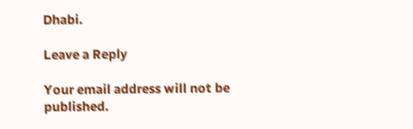Dhabi.

Leave a Reply

Your email address will not be published.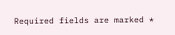Required fields are marked *